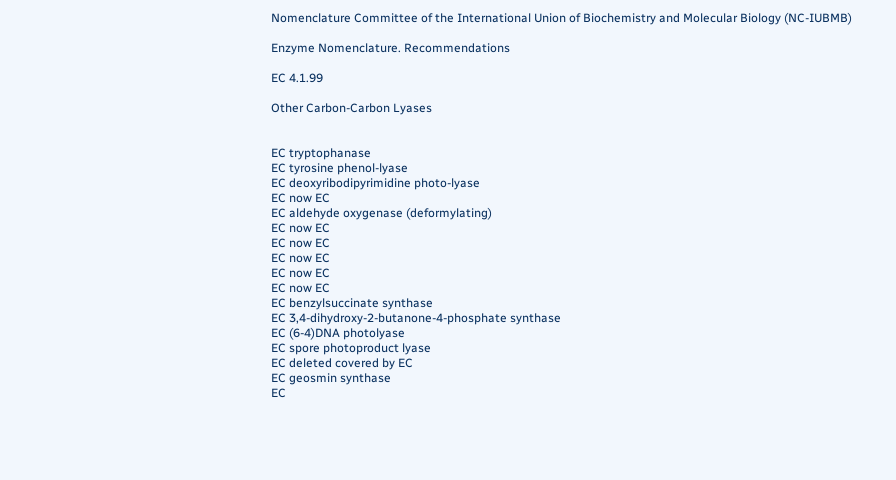Nomenclature Committee of the International Union of Biochemistry and Molecular Biology (NC-IUBMB)

Enzyme Nomenclature. Recommendations

EC 4.1.99

Other Carbon-Carbon Lyases


EC tryptophanase
EC tyrosine phenol-lyase
EC deoxyribodipyrimidine photo-lyase
EC now EC
EC aldehyde oxygenase (deformylating)
EC now EC
EC now EC
EC now EC
EC now EC
EC now EC
EC benzylsuccinate synthase
EC 3,4-dihydroxy-2-butanone-4-phosphate synthase
EC (6-4)DNA photolyase
EC spore photoproduct lyase
EC deleted covered by EC
EC geosmin synthase
EC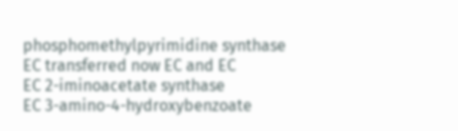phosphomethylpyrimidine synthase
EC transferred now EC and EC
EC 2-iminoacetate synthase
EC 3-amino-4-hydroxybenzoate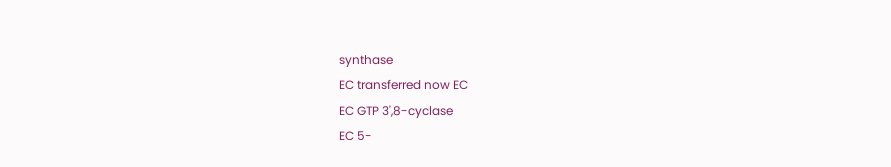synthase
EC transferred now EC
EC GTP 3',8-cyclase
EC 5-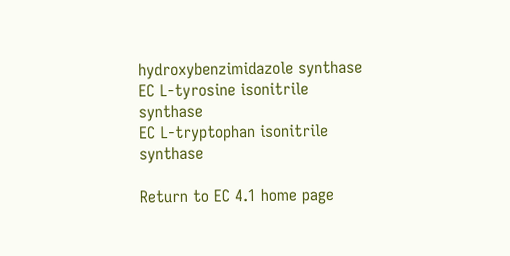hydroxybenzimidazole synthase
EC L-tyrosine isonitrile synthase
EC L-tryptophan isonitrile synthase

Return to EC 4.1 home page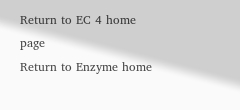Return to EC 4 home page
Return to Enzyme home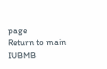page
Return to main IUBMB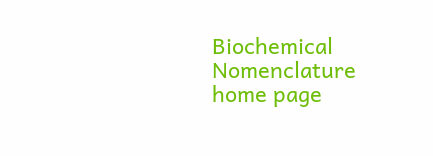Biochemical Nomenclature home page